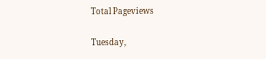Total Pageviews

Tuesday,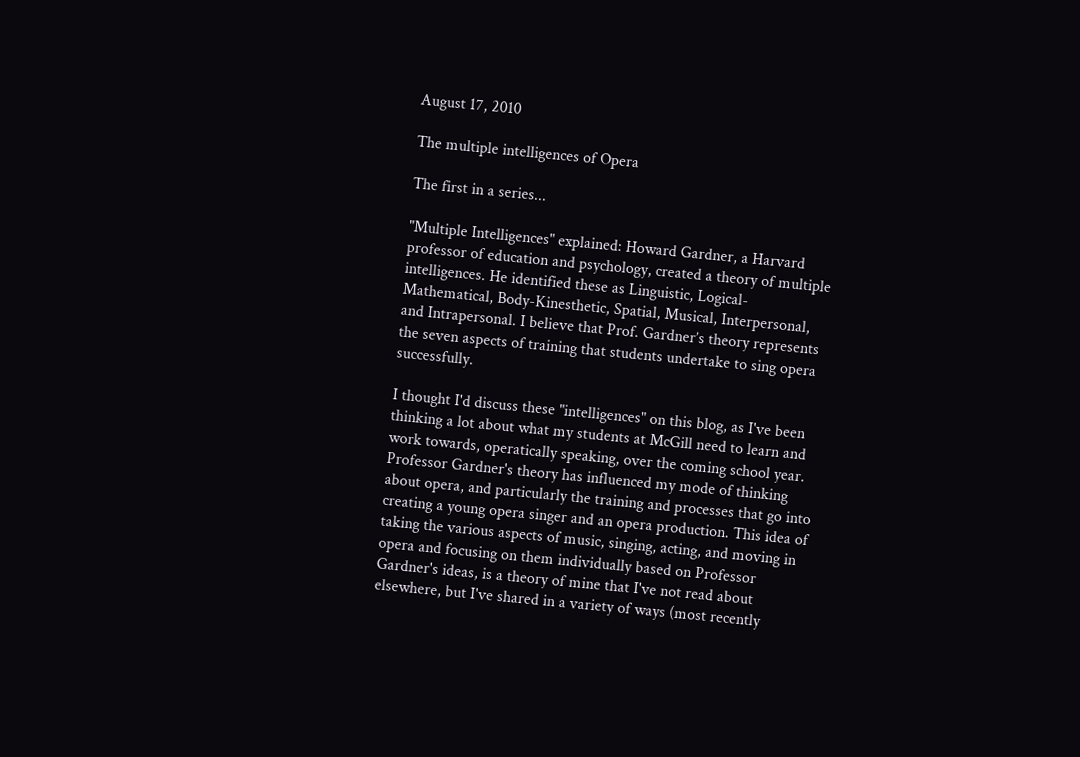August 17, 2010

The multiple intelligences of Opera

The first in a series...

"Multiple Intelligences" explained: Howard Gardner, a Harvard professor of education and psychology, created a theory of multiple intelligences. He identified these as Linguistic, Logical-Mathematical, Body-Kinesthetic, Spatial, Musical, Interpersonal, and Intrapersonal. I believe that Prof. Gardner’s theory represents the seven aspects of training that students undertake to sing opera successfully.

I thought I'd discuss these "intelligences" on this blog, as I've been thinking a lot about what my students at McGill need to learn and work towards, operatically speaking, over the coming school year. Professor Gardner's theory has influenced my mode of thinking about opera, and particularly the training and processes that go into creating a young opera singer and an opera production. This idea of taking the various aspects of music, singing, acting, and moving in opera and focusing on them individually based on Professor Gardner's ideas, is a theory of mine that I've not read about elsewhere, but I've shared in a variety of ways (most recently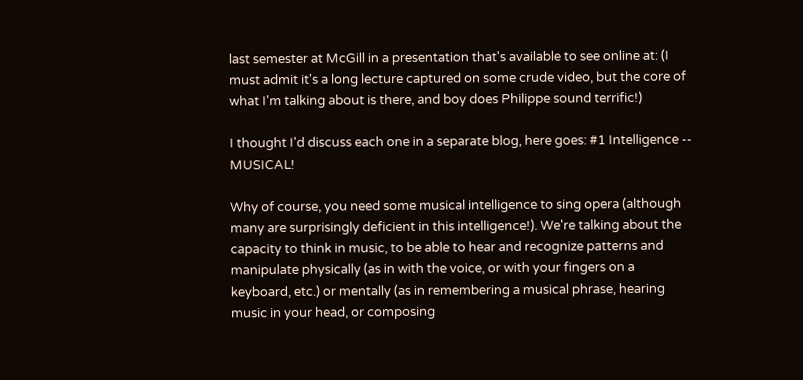last semester at McGill in a presentation that's available to see online at: (I must admit it's a long lecture captured on some crude video, but the core of what I'm talking about is there, and boy does Philippe sound terrific!)

I thought I'd discuss each one in a separate blog, here goes: #1 Intelligence -- MUSICAL!

Why of course, you need some musical intelligence to sing opera (although many are surprisingly deficient in this intelligence!). We're talking about the capacity to think in music, to be able to hear and recognize patterns and manipulate physically (as in with the voice, or with your fingers on a keyboard, etc.) or mentally (as in remembering a musical phrase, hearing music in your head, or composing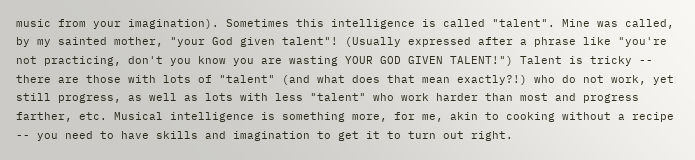music from your imagination). Sometimes this intelligence is called "talent". Mine was called, by my sainted mother, "your God given talent"! (Usually expressed after a phrase like "you're not practicing, don't you know you are wasting YOUR GOD GIVEN TALENT!") Talent is tricky -- there are those with lots of "talent" (and what does that mean exactly?!) who do not work, yet still progress, as well as lots with less "talent" who work harder than most and progress farther, etc. Musical intelligence is something more, for me, akin to cooking without a recipe -- you need to have skills and imagination to get it to turn out right.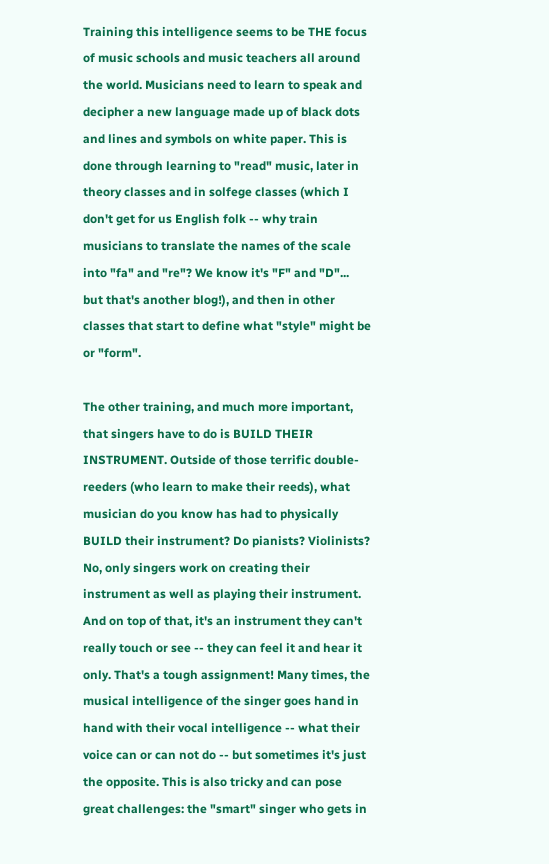Training this intelligence seems to be THE focus of music schools and music teachers all around the world. Musicians need to learn to speak and decipher a new language made up of black dots and lines and symbols on white paper. This is done through learning to "read" music, later in theory classes and in solfege classes (which I don't get for us English folk -- why train musicians to translate the names of the scale into "fa" and "re"? We know it's "F" and "D"... but that's another blog!), and then in other classes that start to define what "style" might be or "form".

The other training, and much more important, that singers have to do is BUILD THEIR INSTRUMENT. Outside of those terrific double-reeders (who learn to make their reeds), what musician do you know has had to physically BUILD their instrument? Do pianists? Violinists? No, only singers work on creating their instrument as well as playing their instrument. And on top of that, it's an instrument they can't really touch or see -- they can feel it and hear it only. That's a tough assignment! Many times, the musical intelligence of the singer goes hand in hand with their vocal intelligence -- what their voice can or can not do -- but sometimes it's just the opposite. This is also tricky and can pose great challenges: the "smart" singer who gets in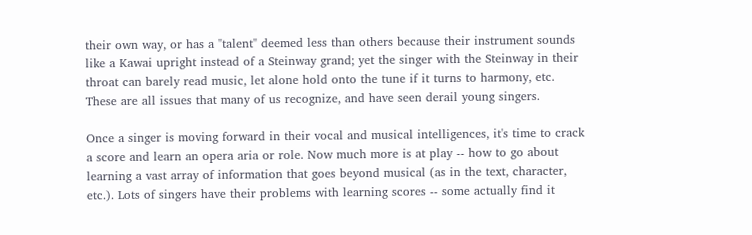their own way, or has a "talent" deemed less than others because their instrument sounds like a Kawai upright instead of a Steinway grand; yet the singer with the Steinway in their throat can barely read music, let alone hold onto the tune if it turns to harmony, etc. These are all issues that many of us recognize, and have seen derail young singers.

Once a singer is moving forward in their vocal and musical intelligences, it's time to crack a score and learn an opera aria or role. Now much more is at play -- how to go about learning a vast array of information that goes beyond musical (as in the text, character, etc.). Lots of singers have their problems with learning scores -- some actually find it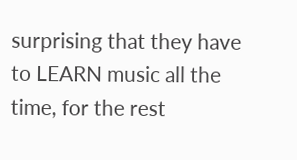surprising that they have to LEARN music all the time, for the rest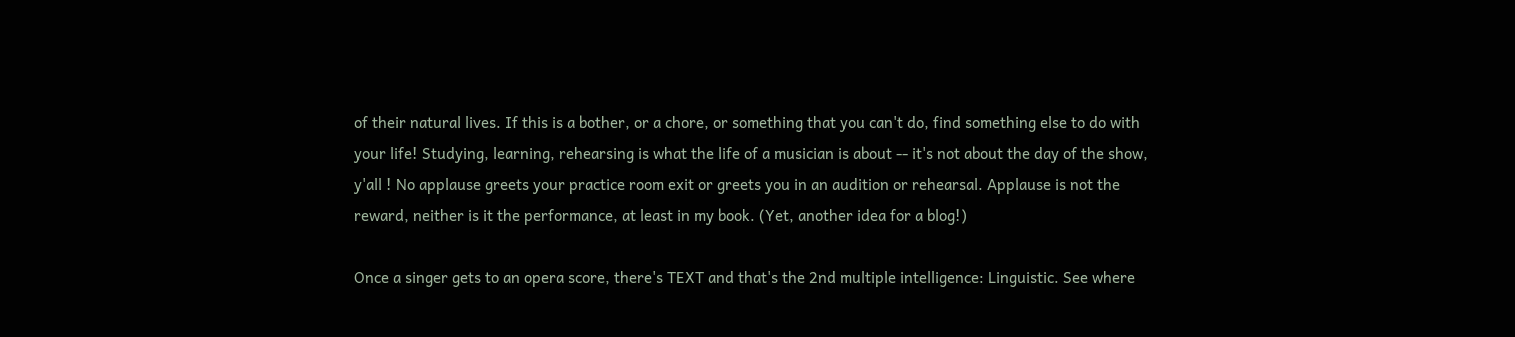of their natural lives. If this is a bother, or a chore, or something that you can't do, find something else to do with your life! Studying, learning, rehearsing is what the life of a musician is about -- it's not about the day of the show, y'all ! No applause greets your practice room exit or greets you in an audition or rehearsal. Applause is not the reward, neither is it the performance, at least in my book. (Yet, another idea for a blog!)

Once a singer gets to an opera score, there's TEXT and that's the 2nd multiple intelligence: Linguistic. See where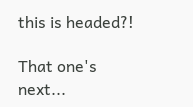this is headed?!

That one's next...